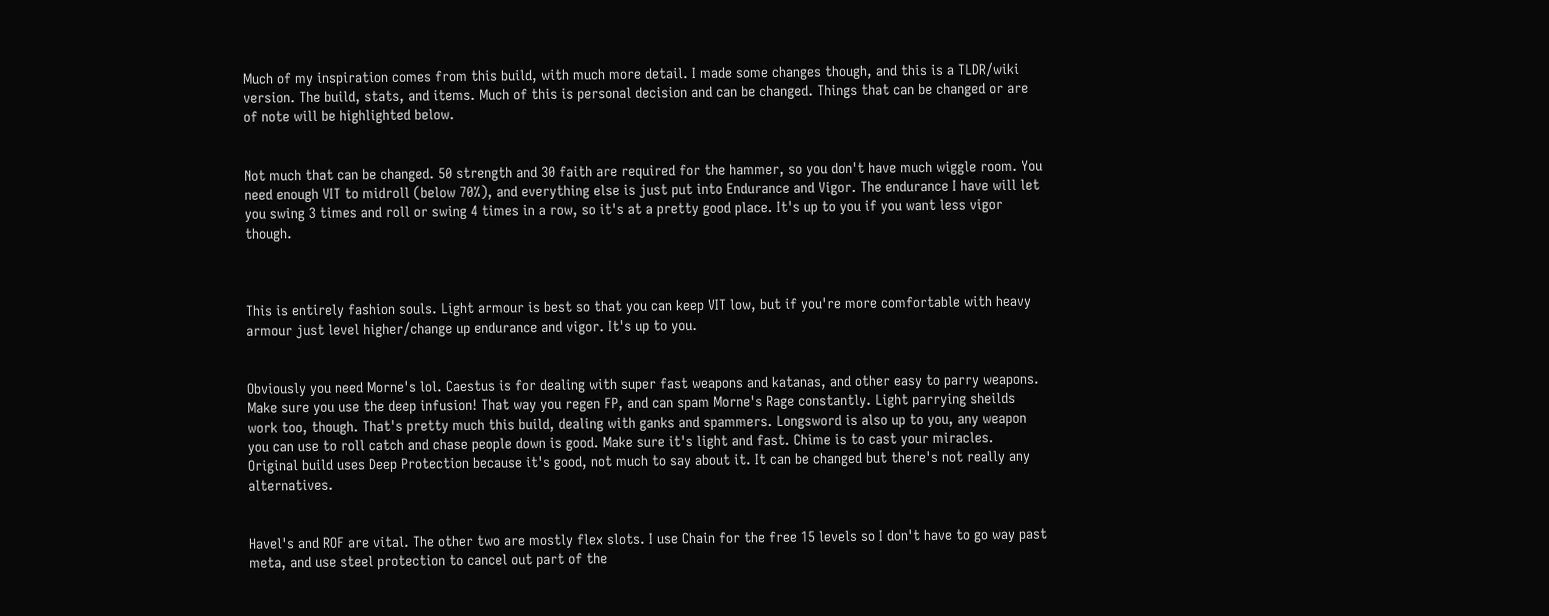Much of my inspiration comes from this build, with much more detail. I made some changes though, and this is a TLDR/wiki version. The build, stats, and items. Much of this is personal decision and can be changed. Things that can be changed or are of note will be highlighted below.


Not much that can be changed. 50 strength and 30 faith are required for the hammer, so you don't have much wiggle room. You need enough VIT to midroll (below 70%), and everything else is just put into Endurance and Vigor. The endurance I have will let you swing 3 times and roll or swing 4 times in a row, so it's at a pretty good place. It's up to you if you want less vigor though.



This is entirely fashion souls. Light armour is best so that you can keep VIT low, but if you're more comfortable with heavy armour just level higher/change up endurance and vigor. It's up to you.


Obviously you need Morne's lol. Caestus is for dealing with super fast weapons and katanas, and other easy to parry weapons. Make sure you use the deep infusion! That way you regen FP, and can spam Morne's Rage constantly. Light parrying sheilds work too, though. That's pretty much this build, dealing with ganks and spammers. Longsword is also up to you, any weapon you can use to roll catch and chase people down is good. Make sure it's light and fast. Chime is to cast your miracles. Original build uses Deep Protection because it's good, not much to say about it. It can be changed but there's not really any alternatives.


Havel's and ROF are vital. The other two are mostly flex slots. I use Chain for the free 15 levels so I don't have to go way past meta, and use steel protection to cancel out part of the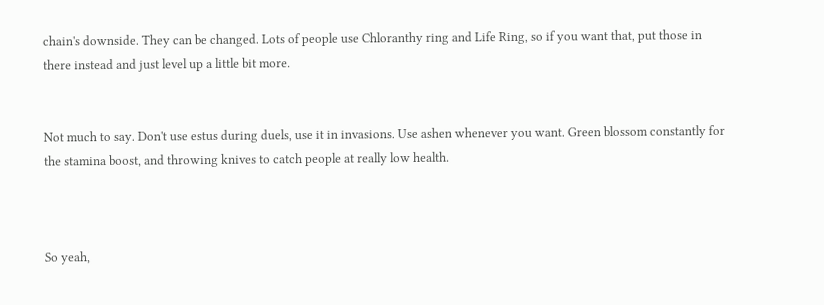chain's downside. They can be changed. Lots of people use Chloranthy ring and Life Ring, so if you want that, put those in there instead and just level up a little bit more.


Not much to say. Don't use estus during duels, use it in invasions. Use ashen whenever you want. Green blossom constantly for the stamina boost, and throwing knives to catch people at really low health.



So yeah,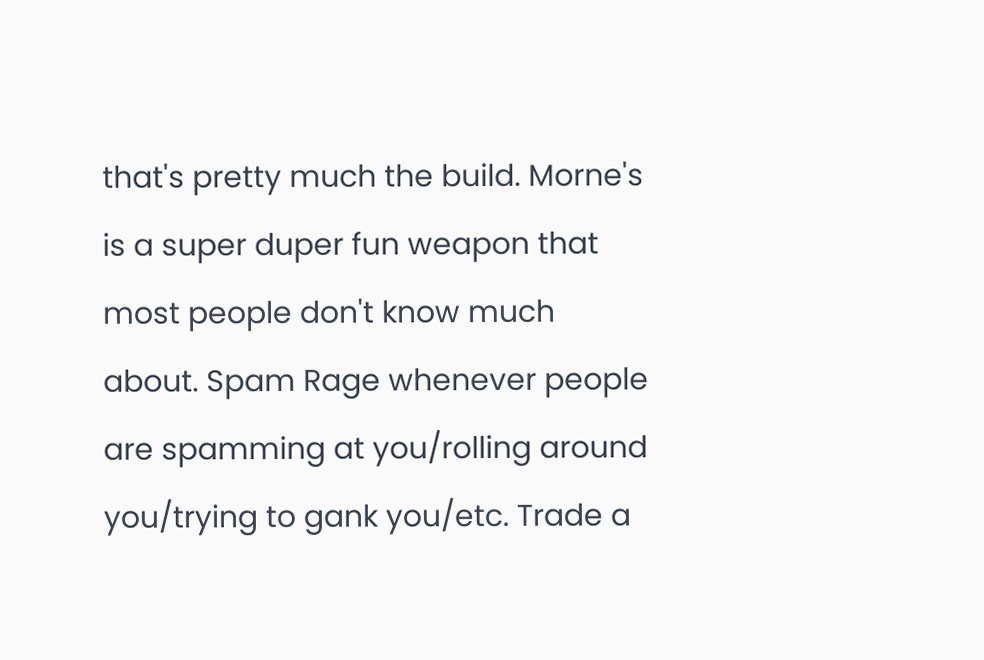that's pretty much the build. Morne's is a super duper fun weapon that most people don't know much about. Spam Rage whenever people are spamming at you/rolling around you/trying to gank you/etc. Trade a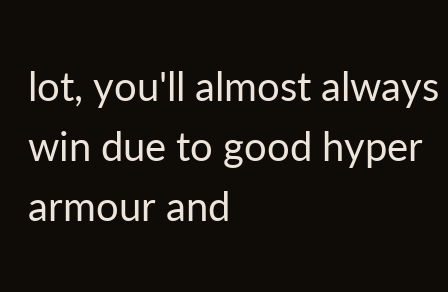lot, you'll almost always win due to good hyper armour and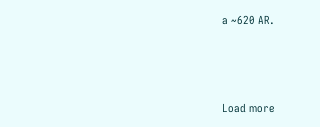a ~620 AR.



Load more